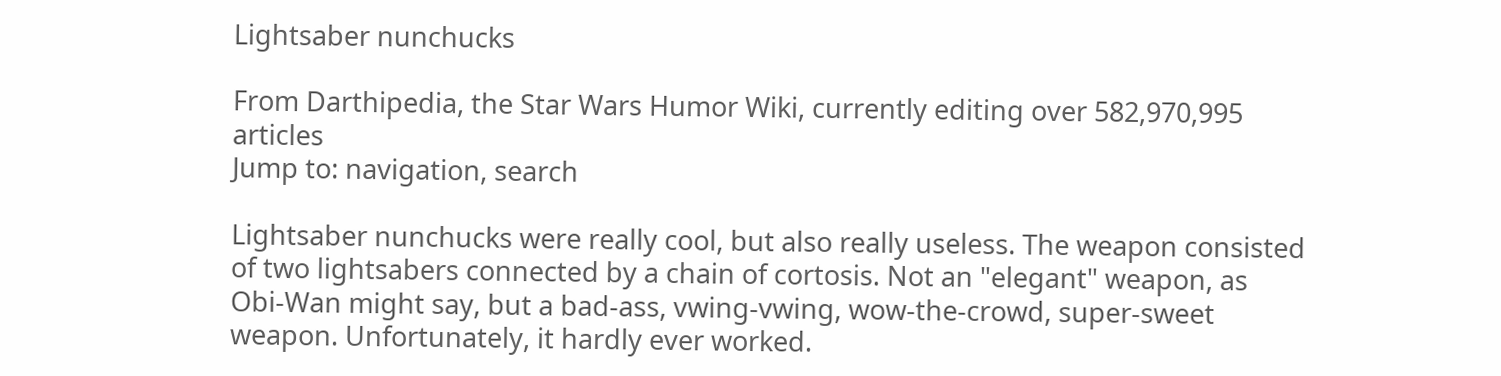Lightsaber nunchucks

From Darthipedia, the Star Wars Humor Wiki, currently editing over 582,970,995 articles
Jump to: navigation, search

Lightsaber nunchucks were really cool, but also really useless. The weapon consisted of two lightsabers connected by a chain of cortosis. Not an "elegant" weapon, as Obi-Wan might say, but a bad-ass, vwing-vwing, wow-the-crowd, super-sweet weapon. Unfortunately, it hardly ever worked.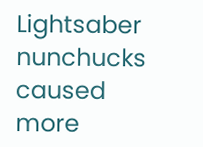Lightsaber nunchucks caused more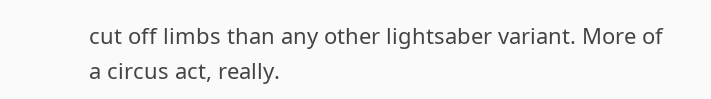cut off limbs than any other lightsaber variant. More of a circus act, really.